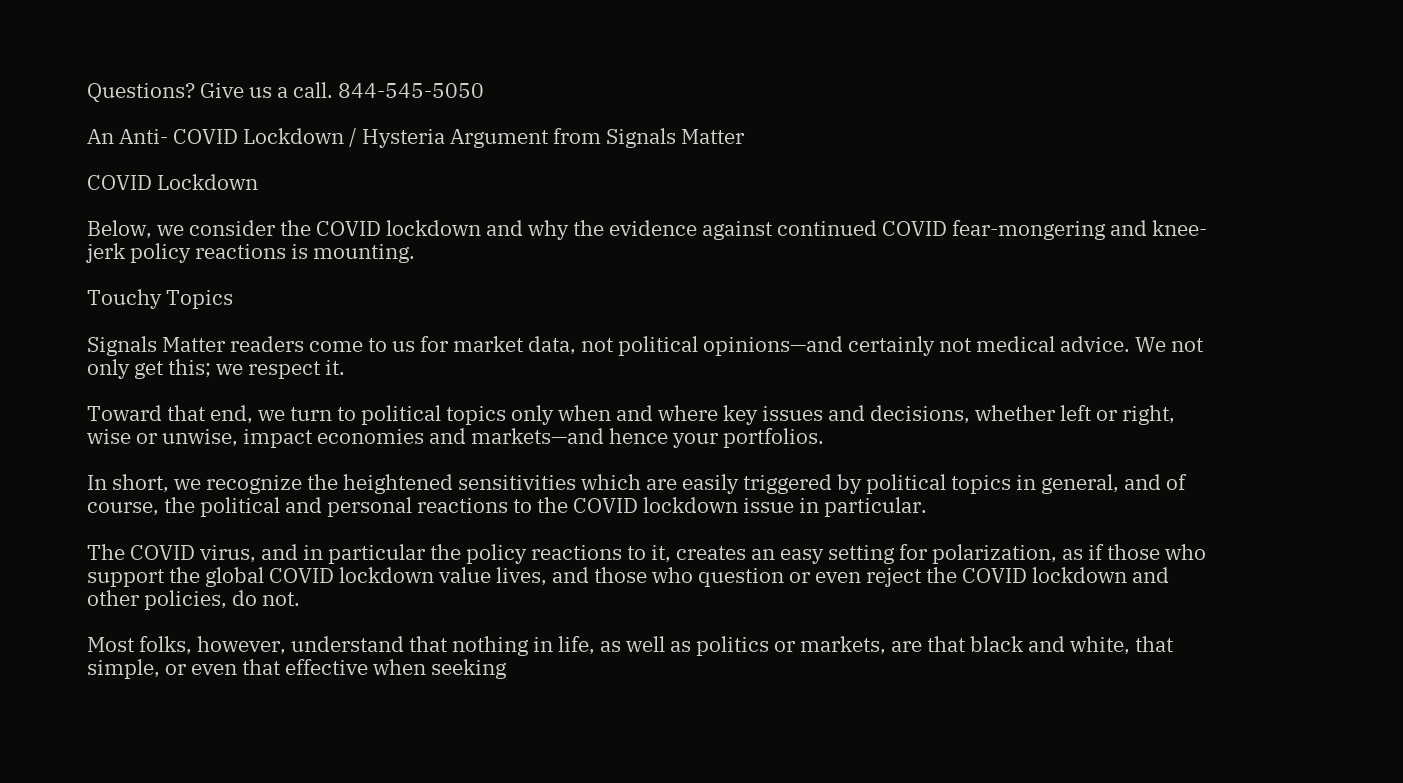Questions? Give us a call. 844-545-5050

An Anti- COVID Lockdown / Hysteria Argument from Signals Matter

COVID Lockdown

Below, we consider the COVID lockdown and why the evidence against continued COVID fear-mongering and knee-jerk policy reactions is mounting.

Touchy Topics

Signals Matter readers come to us for market data, not political opinions—and certainly not medical advice. We not only get this; we respect it.

Toward that end, we turn to political topics only when and where key issues and decisions, whether left or right, wise or unwise, impact economies and markets—and hence your portfolios.

In short, we recognize the heightened sensitivities which are easily triggered by political topics in general, and of course, the political and personal reactions to the COVID lockdown issue in particular.

The COVID virus, and in particular the policy reactions to it, creates an easy setting for polarization, as if those who support the global COVID lockdown value lives, and those who question or even reject the COVID lockdown and other policies, do not.

Most folks, however, understand that nothing in life, as well as politics or markets, are that black and white, that simple, or even that effective when seeking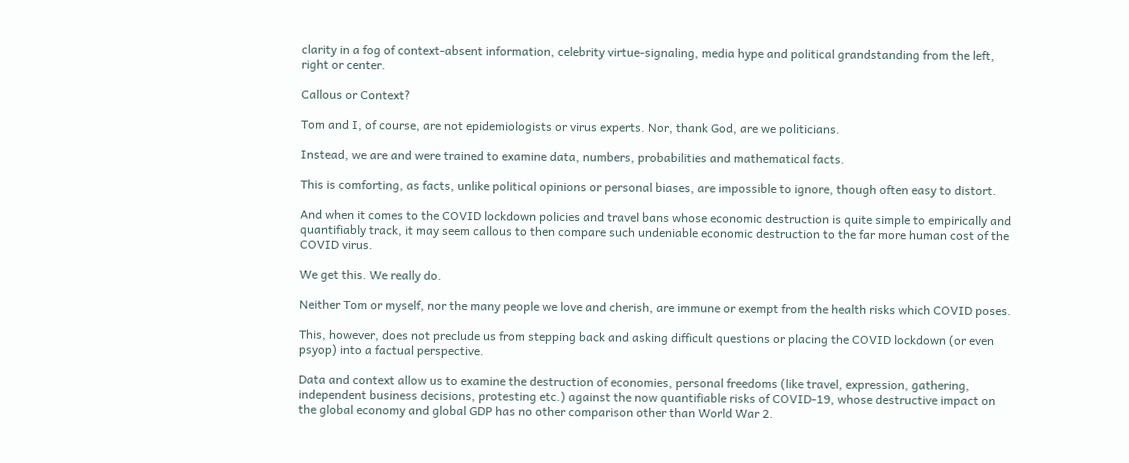clarity in a fog of context-absent information, celebrity virtue-signaling, media hype and political grandstanding from the left, right or center.

Callous or Context?

Tom and I, of course, are not epidemiologists or virus experts. Nor, thank God, are we politicians.

Instead, we are and were trained to examine data, numbers, probabilities and mathematical facts.

This is comforting, as facts, unlike political opinions or personal biases, are impossible to ignore, though often easy to distort.

And when it comes to the COVID lockdown policies and travel bans whose economic destruction is quite simple to empirically and quantifiably track, it may seem callous to then compare such undeniable economic destruction to the far more human cost of the COVID virus.

We get this. We really do.

Neither Tom or myself, nor the many people we love and cherish, are immune or exempt from the health risks which COVID poses.

This, however, does not preclude us from stepping back and asking difficult questions or placing the COVID lockdown (or even psyop) into a factual perspective.

Data and context allow us to examine the destruction of economies, personal freedoms (like travel, expression, gathering, independent business decisions, protesting etc.) against the now quantifiable risks of COVID-19, whose destructive impact on the global economy and global GDP has no other comparison other than World War 2.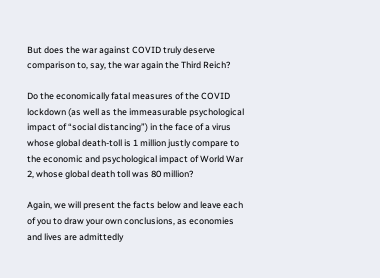But does the war against COVID truly deserve comparison to, say, the war again the Third Reich?

Do the economically fatal measures of the COVID lockdown (as well as the immeasurable psychological impact of “social distancing”) in the face of a virus whose global death-toll is 1 million justly compare to the economic and psychological impact of World War 2, whose global death toll was 80 million?

Again, we will present the facts below and leave each of you to draw your own conclusions, as economies and lives are admittedly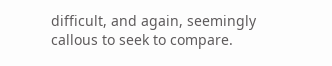difficult, and again, seemingly callous to seek to compare.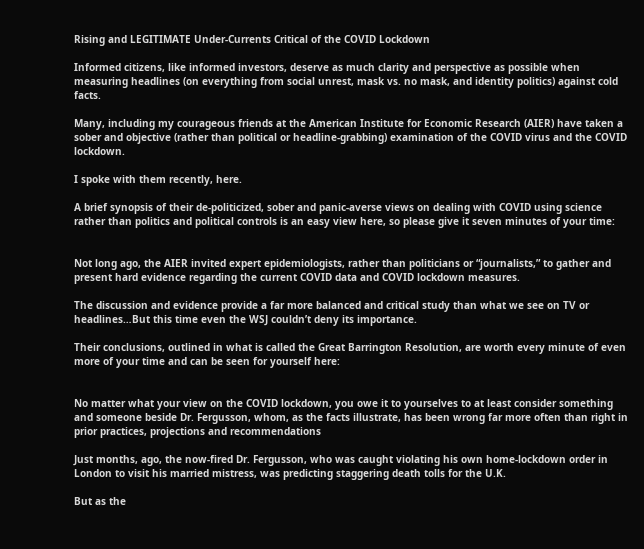Rising and LEGITIMATE Under-Currents Critical of the COVID Lockdown

Informed citizens, like informed investors, deserve as much clarity and perspective as possible when measuring headlines (on everything from social unrest, mask vs. no mask, and identity politics) against cold facts.

Many, including my courageous friends at the American Institute for Economic Research (AIER) have taken a sober and objective (rather than political or headline-grabbing) examination of the COVID virus and the COVID lockdown.

I spoke with them recently, here.

A brief synopsis of their de-politicized, sober and panic-averse views on dealing with COVID using science rather than politics and political controls is an easy view here, so please give it seven minutes of your time:


Not long ago, the AIER invited expert epidemiologists, rather than politicians or “journalists,” to gather and present hard evidence regarding the current COVID data and COVID lockdown measures.

The discussion and evidence provide a far more balanced and critical study than what we see on TV or headlines…But this time even the WSJ couldn’t deny its importance.

Their conclusions, outlined in what is called the Great Barrington Resolution, are worth every minute of even more of your time and can be seen for yourself here:


No matter what your view on the COVID lockdown, you owe it to yourselves to at least consider something and someone beside Dr. Fergusson, whom, as the facts illustrate, has been wrong far more often than right in prior practices, projections and recommendations

Just months, ago, the now-fired Dr. Fergusson, who was caught violating his own home-lockdown order in London to visit his married mistress, was predicting staggering death tolls for the U.K.

But as the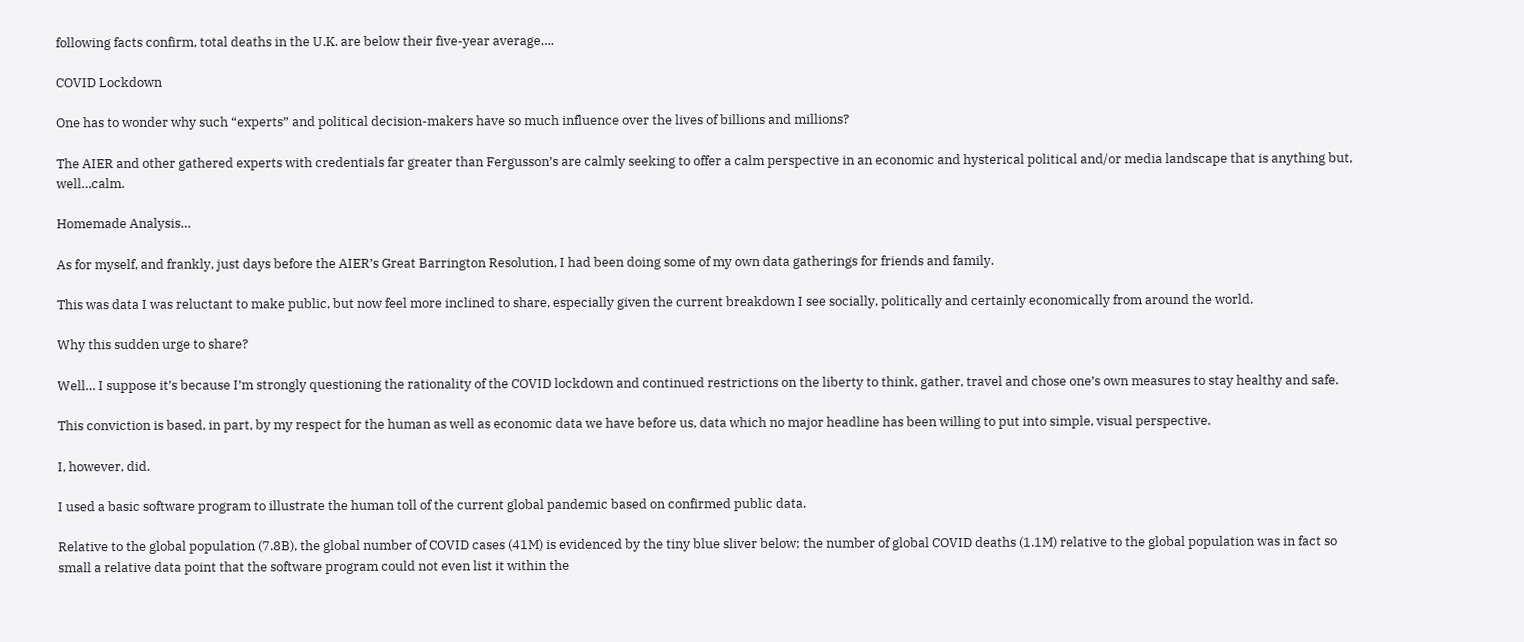following facts confirm, total deaths in the U.K. are below their five-year average….

COVID Lockdown

One has to wonder why such “experts” and political decision-makers have so much influence over the lives of billions and millions?

The AIER and other gathered experts with credentials far greater than Fergusson’s are calmly seeking to offer a calm perspective in an economic and hysterical political and/or media landscape that is anything but, well…calm.

Homemade Analysis…

As for myself, and frankly, just days before the AIER’s Great Barrington Resolution, I had been doing some of my own data gatherings for friends and family.

This was data I was reluctant to make public, but now feel more inclined to share, especially given the current breakdown I see socially, politically and certainly economically from around the world.

Why this sudden urge to share?

Well… I suppose it’s because I’m strongly questioning the rationality of the COVID lockdown and continued restrictions on the liberty to think, gather, travel and chose one’s own measures to stay healthy and safe.

This conviction is based, in part, by my respect for the human as well as economic data we have before us, data which no major headline has been willing to put into simple, visual perspective.

I, however, did.

I used a basic software program to illustrate the human toll of the current global pandemic based on confirmed public data.

Relative to the global population (7.8B), the global number of COVID cases (41M) is evidenced by the tiny blue sliver below; the number of global COVID deaths (1.1M) relative to the global population was in fact so small a relative data point that the software program could not even list it within the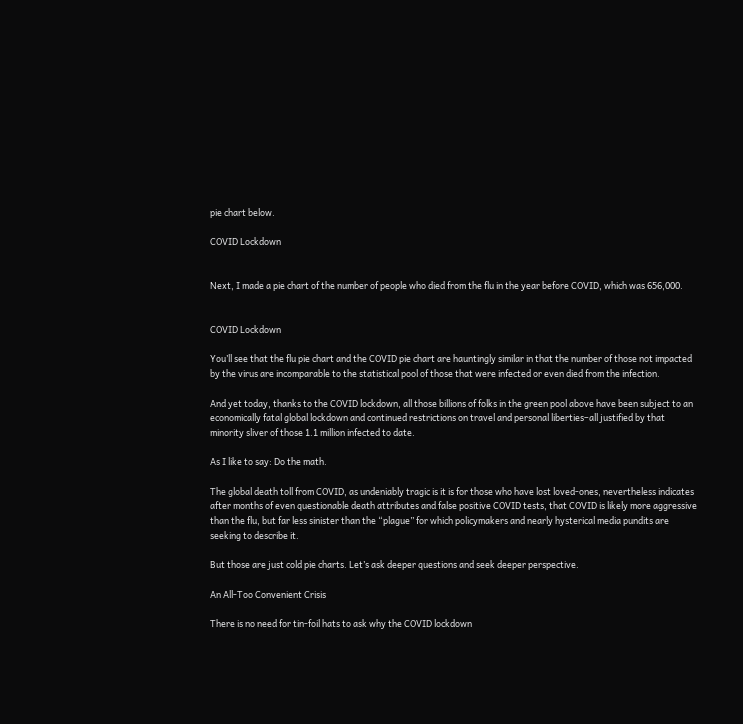pie chart below.

COVID Lockdown


Next, I made a pie chart of the number of people who died from the flu in the year before COVID, which was 656,000.


COVID Lockdown

You’ll see that the flu pie chart and the COVID pie chart are hauntingly similar in that the number of those not impacted by the virus are incomparable to the statistical pool of those that were infected or even died from the infection.

And yet today, thanks to the COVID lockdown, all those billions of folks in the green pool above have been subject to an economically fatal global lockdown and continued restrictions on travel and personal liberties–all justified by that minority sliver of those 1.1 million infected to date.

As I like to say: Do the math.

The global death toll from COVID, as undeniably tragic is it is for those who have lost loved-ones, nevertheless indicates after months of even questionable death attributes and false positive COVID tests, that COVID is likely more aggressive than the flu, but far less sinister than the “plague” for which policymakers and nearly hysterical media pundits are seeking to describe it.

But those are just cold pie charts. Let’s ask deeper questions and seek deeper perspective.

An All-Too Convenient Crisis

There is no need for tin-foil hats to ask why the COVID lockdown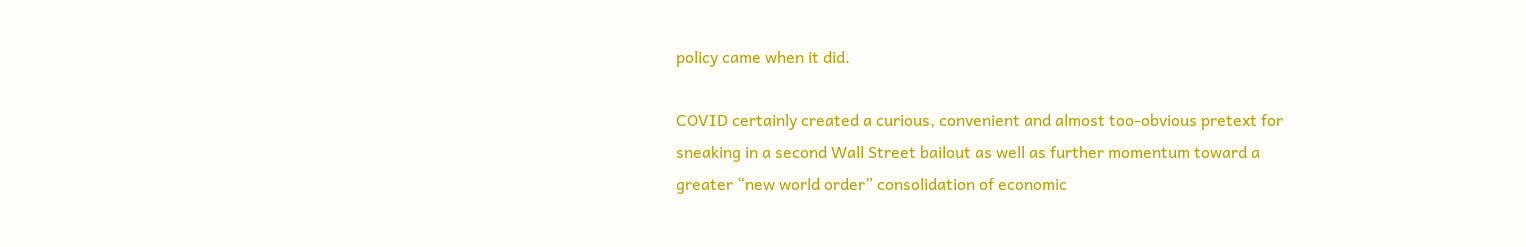policy came when it did.

COVID certainly created a curious, convenient and almost too-obvious pretext for sneaking in a second Wall Street bailout as well as further momentum toward a greater “new world order” consolidation of economic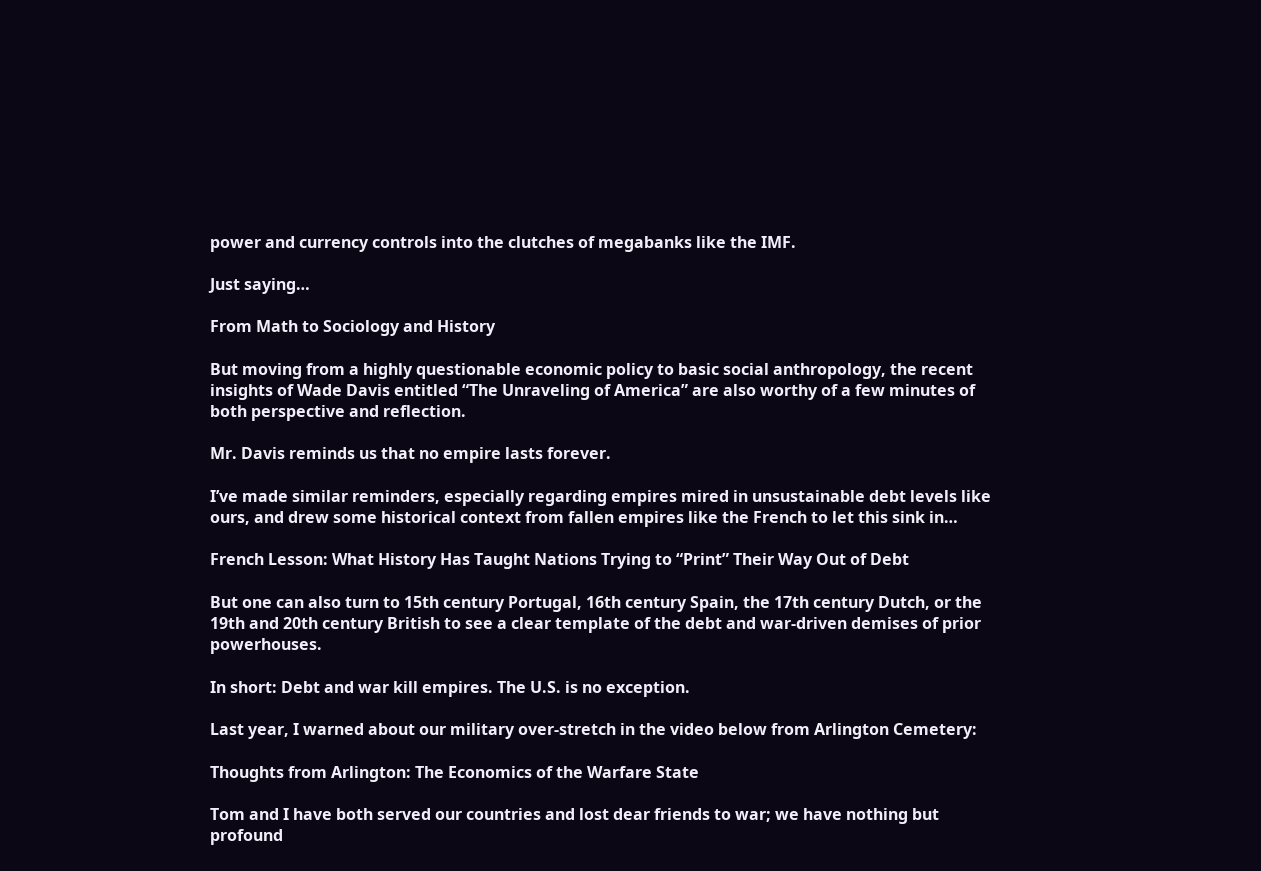power and currency controls into the clutches of megabanks like the IMF.

Just saying…

From Math to Sociology and History

But moving from a highly questionable economic policy to basic social anthropology, the recent insights of Wade Davis entitled “The Unraveling of America” are also worthy of a few minutes of both perspective and reflection.

Mr. Davis reminds us that no empire lasts forever.

I’ve made similar reminders, especially regarding empires mired in unsustainable debt levels like ours, and drew some historical context from fallen empires like the French to let this sink in…

French Lesson: What History Has Taught Nations Trying to “Print” Their Way Out of Debt

But one can also turn to 15th century Portugal, 16th century Spain, the 17th century Dutch, or the 19th and 20th century British to see a clear template of the debt and war-driven demises of prior powerhouses.

In short: Debt and war kill empires. The U.S. is no exception.

Last year, I warned about our military over-stretch in the video below from Arlington Cemetery:

Thoughts from Arlington: The Economics of the Warfare State

Tom and I have both served our countries and lost dear friends to war; we have nothing but profound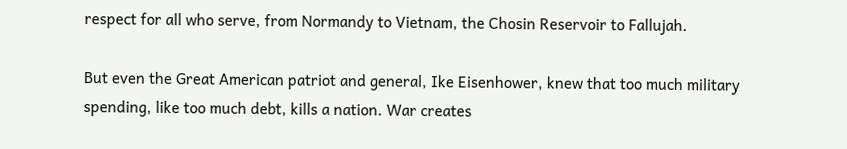respect for all who serve, from Normandy to Vietnam, the Chosin Reservoir to Fallujah.

But even the Great American patriot and general, Ike Eisenhower, knew that too much military spending, like too much debt, kills a nation. War creates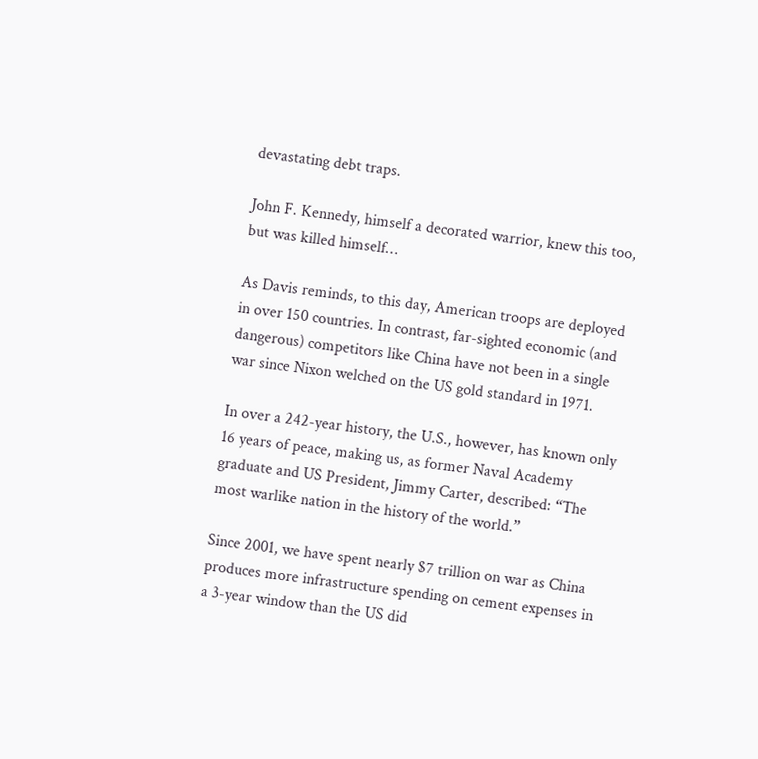devastating debt traps.

John F. Kennedy, himself a decorated warrior, knew this too, but was killed himself…

As Davis reminds, to this day, American troops are deployed in over 150 countries. In contrast, far-sighted economic (and dangerous) competitors like China have not been in a single war since Nixon welched on the US gold standard in 1971.

In over a 242-year history, the U.S., however, has known only 16 years of peace, making us, as former Naval Academy graduate and US President, Jimmy Carter, described: “The most warlike nation in the history of the world.”

Since 2001, we have spent nearly $7 trillion on war as China produces more infrastructure spending on cement expenses in a 3-year window than the US did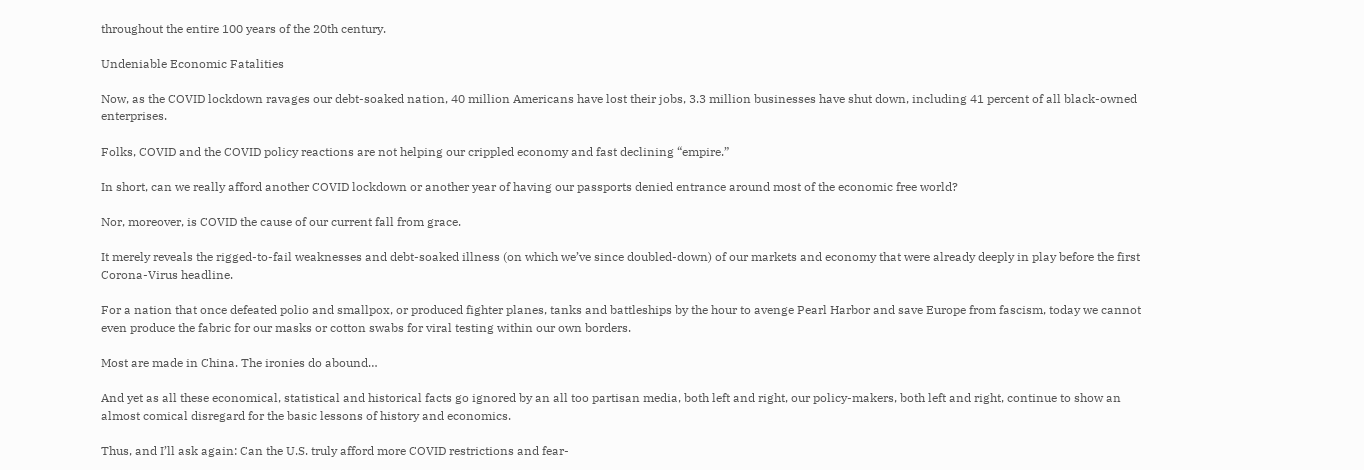throughout the entire 100 years of the 20th century.

Undeniable Economic Fatalities

Now, as the COVID lockdown ravages our debt-soaked nation, 40 million Americans have lost their jobs, 3.3 million businesses have shut down, including 41 percent of all black-owned enterprises.

Folks, COVID and the COVID policy reactions are not helping our crippled economy and fast declining “empire.”

In short, can we really afford another COVID lockdown or another year of having our passports denied entrance around most of the economic free world?

Nor, moreover, is COVID the cause of our current fall from grace.

It merely reveals the rigged-to-fail weaknesses and debt-soaked illness (on which we’ve since doubled-down) of our markets and economy that were already deeply in play before the first Corona-Virus headline.

For a nation that once defeated polio and smallpox, or produced fighter planes, tanks and battleships by the hour to avenge Pearl Harbor and save Europe from fascism, today we cannot even produce the fabric for our masks or cotton swabs for viral testing within our own borders.

Most are made in China. The ironies do abound…

And yet as all these economical, statistical and historical facts go ignored by an all too partisan media, both left and right, our policy-makers, both left and right, continue to show an almost comical disregard for the basic lessons of history and economics.

Thus, and I’ll ask again: Can the U.S. truly afford more COVID restrictions and fear-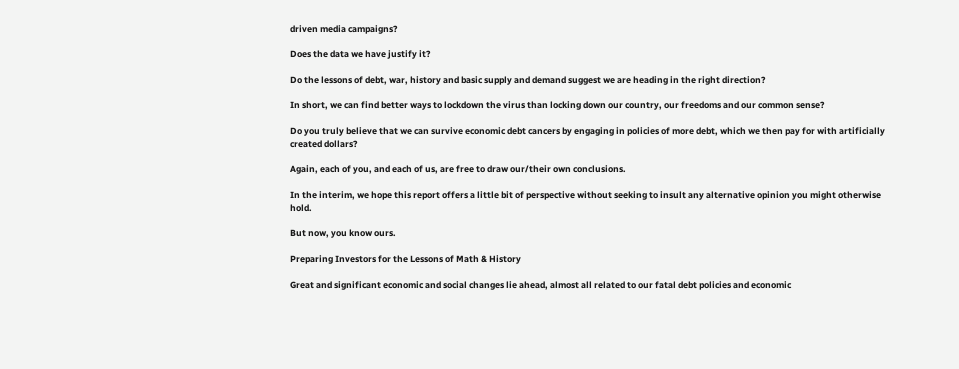driven media campaigns?

Does the data we have justify it?

Do the lessons of debt, war, history and basic supply and demand suggest we are heading in the right direction?

In short, we can find better ways to lockdown the virus than locking down our country, our freedoms and our common sense?

Do you truly believe that we can survive economic debt cancers by engaging in policies of more debt, which we then pay for with artificially created dollars?

Again, each of you, and each of us, are free to draw our/their own conclusions.

In the interim, we hope this report offers a little bit of perspective without seeking to insult any alternative opinion you might otherwise hold.

But now, you know ours.

Preparing Investors for the Lessons of Math & History

Great and significant economic and social changes lie ahead, almost all related to our fatal debt policies and economic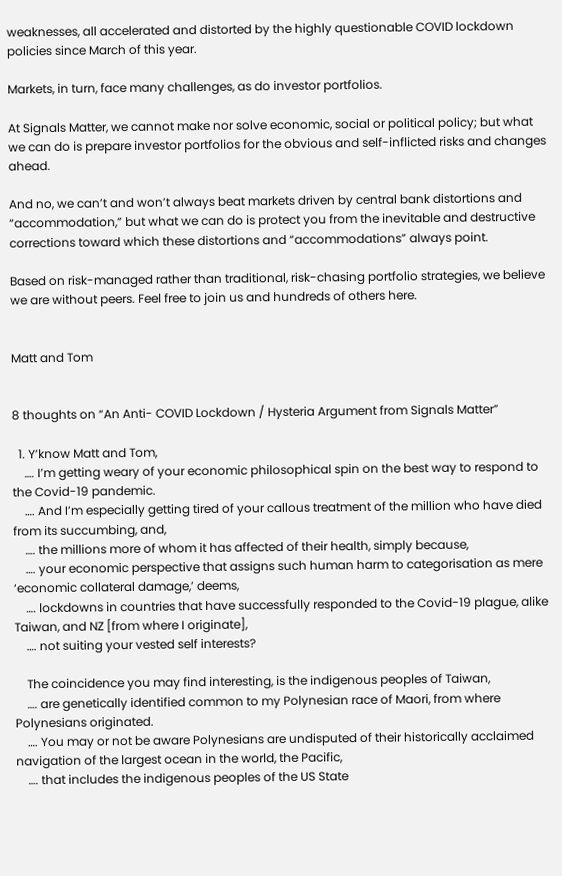weaknesses, all accelerated and distorted by the highly questionable COVID lockdown policies since March of this year.

Markets, in turn, face many challenges, as do investor portfolios.

At Signals Matter, we cannot make nor solve economic, social or political policy; but what we can do is prepare investor portfolios for the obvious and self-inflicted risks and changes ahead.

And no, we can’t and won’t always beat markets driven by central bank distortions and “accommodation,” but what we can do is protect you from the inevitable and destructive corrections toward which these distortions and “accommodations” always point.

Based on risk-managed rather than traditional, risk-chasing portfolio strategies, we believe we are without peers. Feel free to join us and hundreds of others here.


Matt and Tom


8 thoughts on “An Anti- COVID Lockdown / Hysteria Argument from Signals Matter”

  1. Y’know Matt and Tom,
    …. I’m getting weary of your economic philosophical spin on the best way to respond to the Covid-19 pandemic.
    …. And I’m especially getting tired of your callous treatment of the million who have died from its succumbing, and,
    …. the millions more of whom it has affected of their health, simply because,
    …. your economic perspective that assigns such human harm to categorisation as mere ‘economic collateral damage,’ deems,
    …. lockdowns in countries that have successfully responded to the Covid-19 plague, alike Taiwan, and NZ [from where I originate],
    …. not suiting your vested self interests?

    The coincidence you may find interesting, is the indigenous peoples of Taiwan,
    …. are genetically identified common to my Polynesian race of Maori, from where Polynesians originated.
    …. You may or not be aware Polynesians are undisputed of their historically acclaimed navigation of the largest ocean in the world, the Pacific,
    …. that includes the indigenous peoples of the US State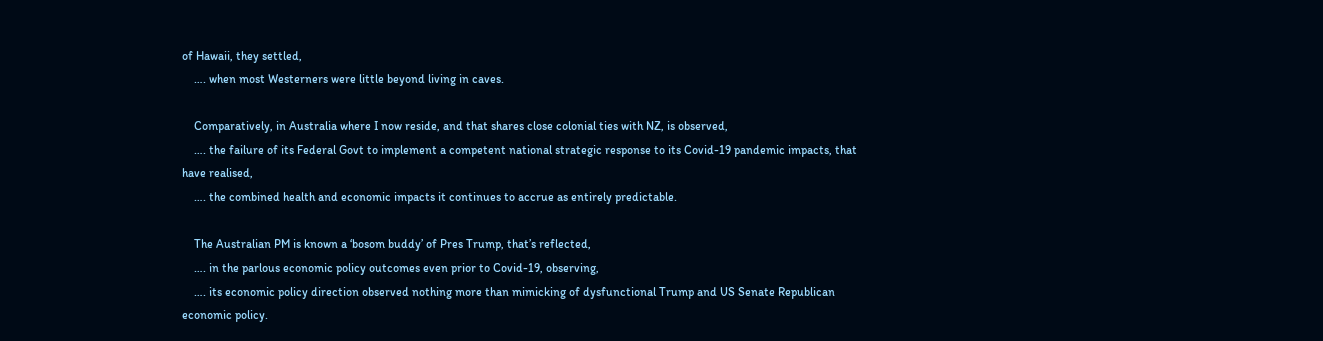of Hawaii, they settled,
    …. when most Westerners were little beyond living in caves.

    Comparatively, in Australia where I now reside, and that shares close colonial ties with NZ, is observed,
    …. the failure of its Federal Govt to implement a competent national strategic response to its Covid-19 pandemic impacts, that have realised,
    …. the combined health and economic impacts it continues to accrue as entirely predictable.

    The Australian PM is known a ‘bosom buddy’ of Pres Trump, that’s reflected,
    …. in the parlous economic policy outcomes even prior to Covid-19, observing,
    …. its economic policy direction observed nothing more than mimicking of dysfunctional Trump and US Senate Republican economic policy.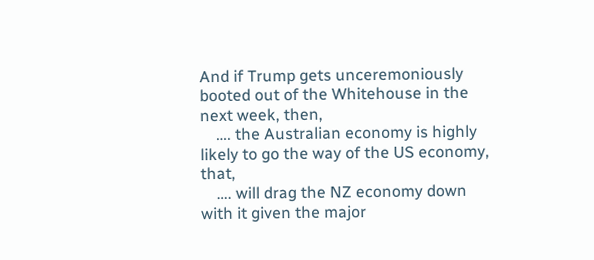And if Trump gets unceremoniously booted out of the Whitehouse in the next week, then,
    …. the Australian economy is highly likely to go the way of the US economy, that,
    …. will drag the NZ economy down with it given the major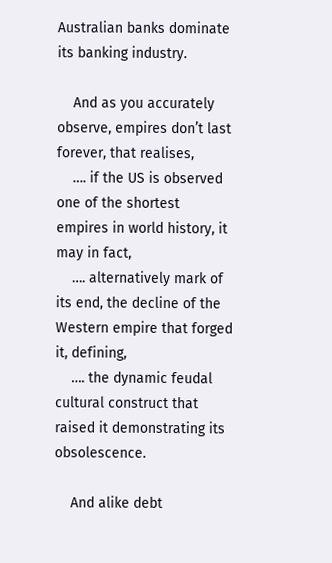Australian banks dominate its banking industry.

    And as you accurately observe, empires don’t last forever, that realises,
    …. if the US is observed one of the shortest empires in world history, it may in fact,
    …. alternatively mark of its end, the decline of the Western empire that forged it, defining,
    …. the dynamic feudal cultural construct that raised it demonstrating its obsolescence.

    And alike debt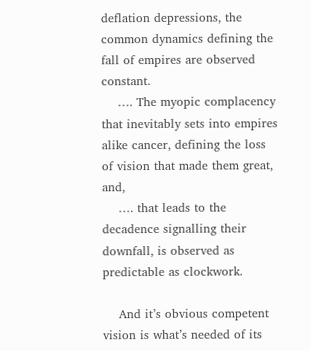deflation depressions, the common dynamics defining the fall of empires are observed constant.
    …. The myopic complacency that inevitably sets into empires alike cancer, defining the loss of vision that made them great, and,
    …. that leads to the decadence signalling their downfall, is observed as predictable as clockwork.

    And it’s obvious competent vision is what’s needed of its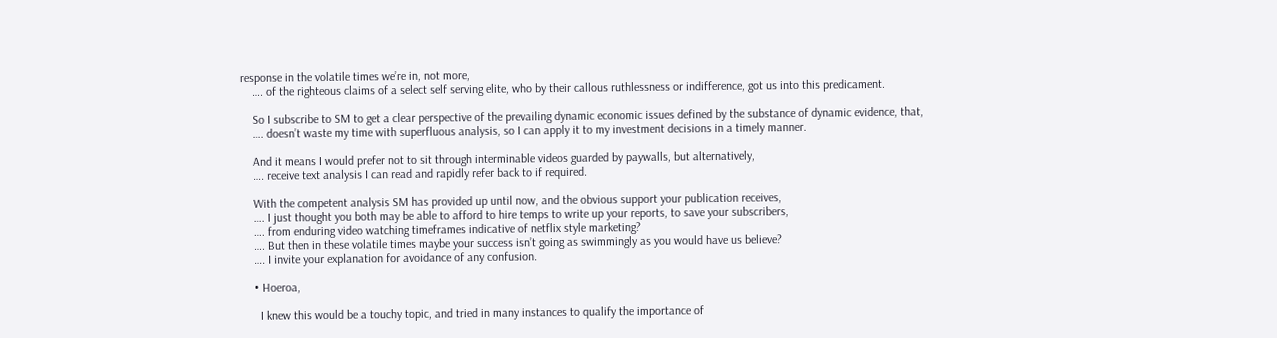response in the volatile times we’re in, not more,
    …. of the righteous claims of a select self serving elite, who by their callous ruthlessness or indifference, got us into this predicament.

    So I subscribe to SM to get a clear perspective of the prevailing dynamic economic issues defined by the substance of dynamic evidence, that,
    …. doesn’t waste my time with superfluous analysis, so I can apply it to my investment decisions in a timely manner.

    And it means I would prefer not to sit through interminable videos guarded by paywalls, but alternatively,
    …. receive text analysis I can read and rapidly refer back to if required.

    With the competent analysis SM has provided up until now, and the obvious support your publication receives,
    …. I just thought you both may be able to afford to hire temps to write up your reports, to save your subscribers,
    …. from enduring video watching timeframes indicative of netflix style marketing?
    …. But then in these volatile times maybe your success isn’t going as swimmingly as you would have us believe?
    …. I invite your explanation for avoidance of any confusion.

    • Hoeroa,

      I knew this would be a touchy topic, and tried in many instances to qualify the importance of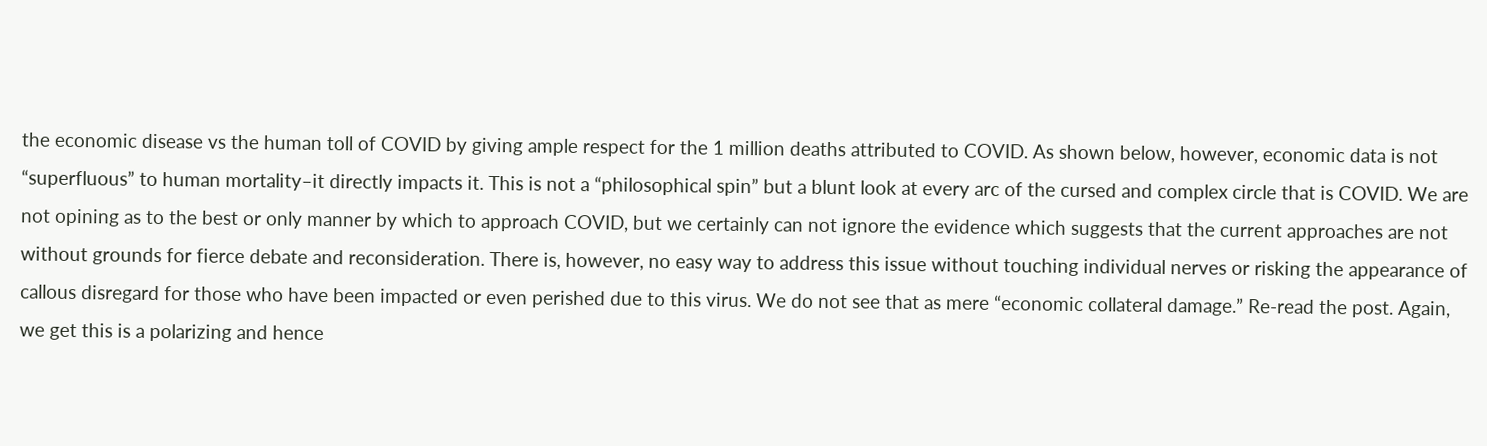the economic disease vs the human toll of COVID by giving ample respect for the 1 million deaths attributed to COVID. As shown below, however, economic data is not “superfluous” to human mortality–it directly impacts it. This is not a “philosophical spin” but a blunt look at every arc of the cursed and complex circle that is COVID. We are not opining as to the best or only manner by which to approach COVID, but we certainly can not ignore the evidence which suggests that the current approaches are not without grounds for fierce debate and reconsideration. There is, however, no easy way to address this issue without touching individual nerves or risking the appearance of callous disregard for those who have been impacted or even perished due to this virus. We do not see that as mere “economic collateral damage.” Re-read the post. Again, we get this is a polarizing and hence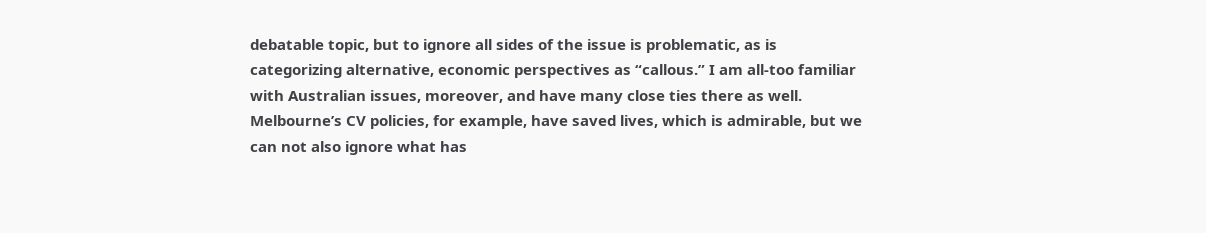debatable topic, but to ignore all sides of the issue is problematic, as is categorizing alternative, economic perspectives as “callous.” I am all-too familiar with Australian issues, moreover, and have many close ties there as well. Melbourne’s CV policies, for example, have saved lives, which is admirable, but we can not also ignore what has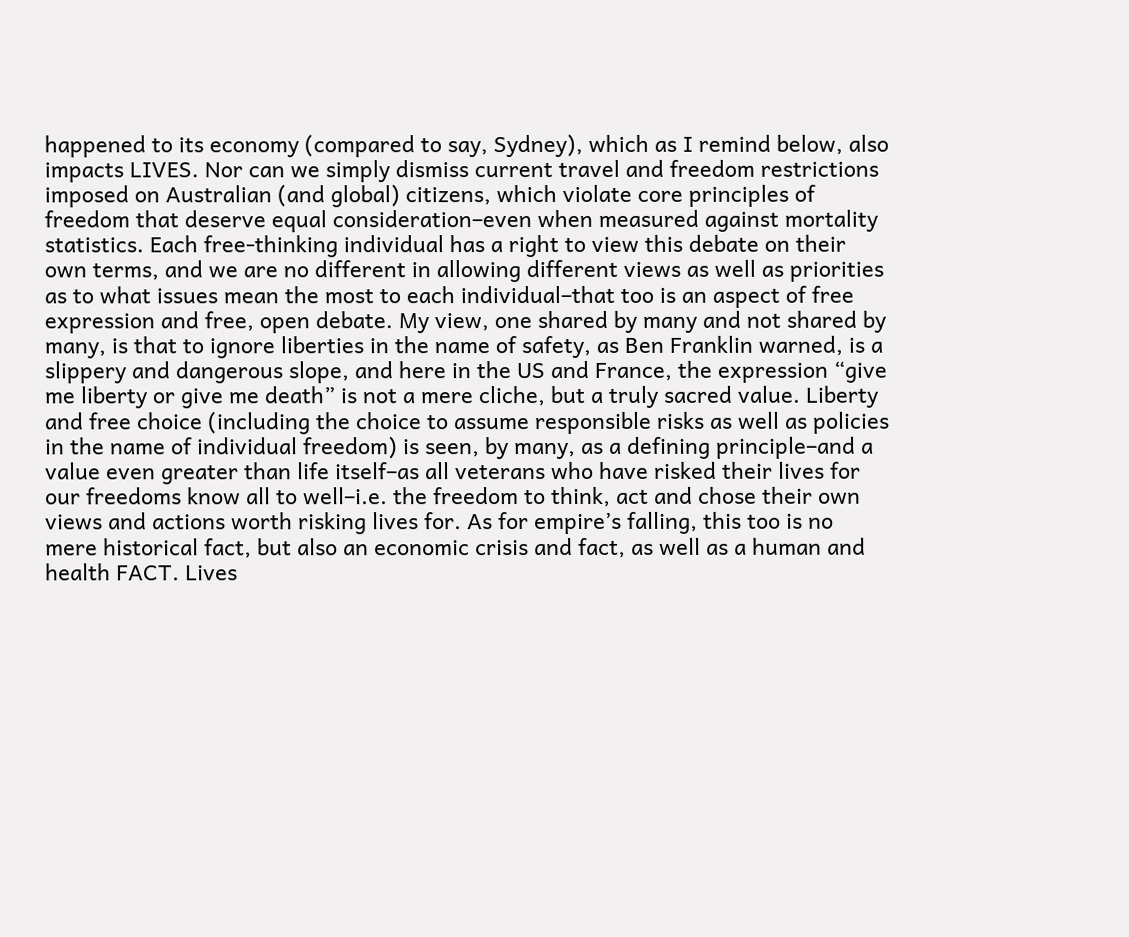happened to its economy (compared to say, Sydney), which as I remind below, also impacts LIVES. Nor can we simply dismiss current travel and freedom restrictions imposed on Australian (and global) citizens, which violate core principles of freedom that deserve equal consideration–even when measured against mortality statistics. Each free-thinking individual has a right to view this debate on their own terms, and we are no different in allowing different views as well as priorities as to what issues mean the most to each individual–that too is an aspect of free expression and free, open debate. My view, one shared by many and not shared by many, is that to ignore liberties in the name of safety, as Ben Franklin warned, is a slippery and dangerous slope, and here in the US and France, the expression “give me liberty or give me death” is not a mere cliche, but a truly sacred value. Liberty and free choice (including the choice to assume responsible risks as well as policies in the name of individual freedom) is seen, by many, as a defining principle–and a value even greater than life itself–as all veterans who have risked their lives for our freedoms know all to well–i.e. the freedom to think, act and chose their own views and actions worth risking lives for. As for empire’s falling, this too is no mere historical fact, but also an economic crisis and fact, as well as a human and health FACT. Lives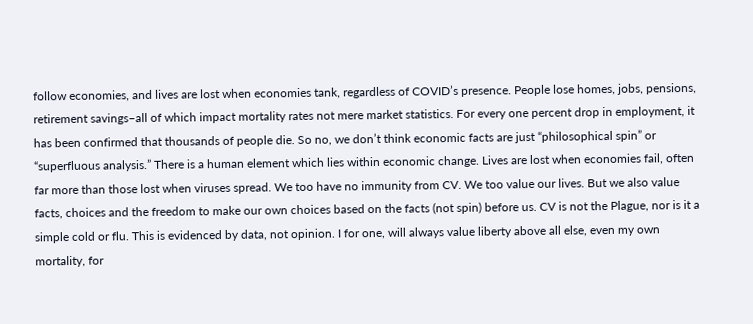follow economies, and lives are lost when economies tank, regardless of COVID’s presence. People lose homes, jobs, pensions, retirement savings–all of which impact mortality rates not mere market statistics. For every one percent drop in employment, it has been confirmed that thousands of people die. So no, we don’t think economic facts are just “philosophical spin” or “superfluous analysis.” There is a human element which lies within economic change. Lives are lost when economies fail, often far more than those lost when viruses spread. We too have no immunity from CV. We too value our lives. But we also value facts, choices and the freedom to make our own choices based on the facts (not spin) before us. CV is not the Plague, nor is it a simple cold or flu. This is evidenced by data, not opinion. I for one, will always value liberty above all else, even my own mortality, for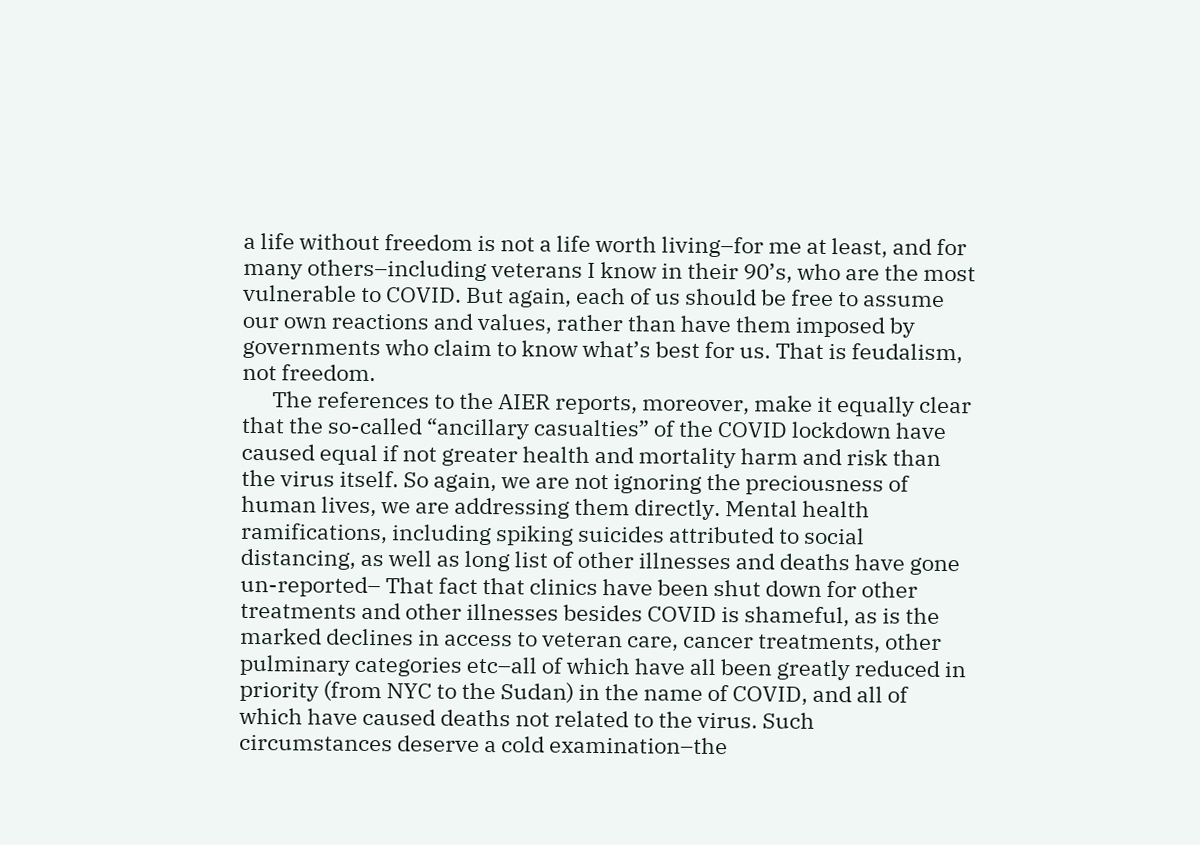a life without freedom is not a life worth living–for me at least, and for many others–including veterans I know in their 90’s, who are the most vulnerable to COVID. But again, each of us should be free to assume our own reactions and values, rather than have them imposed by governments who claim to know what’s best for us. That is feudalism, not freedom.
      The references to the AIER reports, moreover, make it equally clear that the so-called “ancillary casualties” of the COVID lockdown have caused equal if not greater health and mortality harm and risk than the virus itself. So again, we are not ignoring the preciousness of human lives, we are addressing them directly. Mental health ramifications, including spiking suicides attributed to social distancing, as well as long list of other illnesses and deaths have gone un-reported– That fact that clinics have been shut down for other treatments and other illnesses besides COVID is shameful, as is the marked declines in access to veteran care, cancer treatments, other pulminary categories etc–all of which have all been greatly reduced in priority (from NYC to the Sudan) in the name of COVID, and all of which have caused deaths not related to the virus. Such circumstances deserve a cold examination–the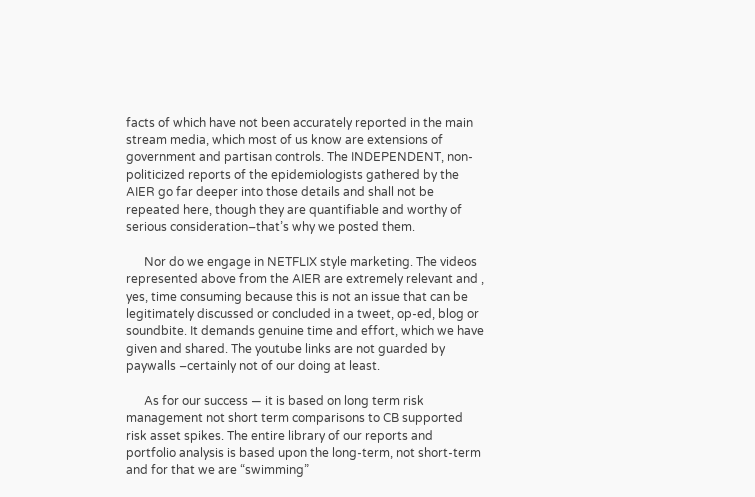facts of which have not been accurately reported in the main stream media, which most of us know are extensions of government and partisan controls. The INDEPENDENT, non-politicized reports of the epidemiologists gathered by the AIER go far deeper into those details and shall not be repeated here, though they are quantifiable and worthy of serious consideration–that’s why we posted them.

      Nor do we engage in NETFLIX style marketing. The videos represented above from the AIER are extremely relevant and , yes, time consuming because this is not an issue that can be legitimately discussed or concluded in a tweet, op-ed, blog or soundbite. It demands genuine time and effort, which we have given and shared. The youtube links are not guarded by paywalls –certainly not of our doing at least.

      As for our success — it is based on long term risk management not short term comparisons to CB supported risk asset spikes. The entire library of our reports and portfolio analysis is based upon the long-term, not short-term and for that we are “swimming”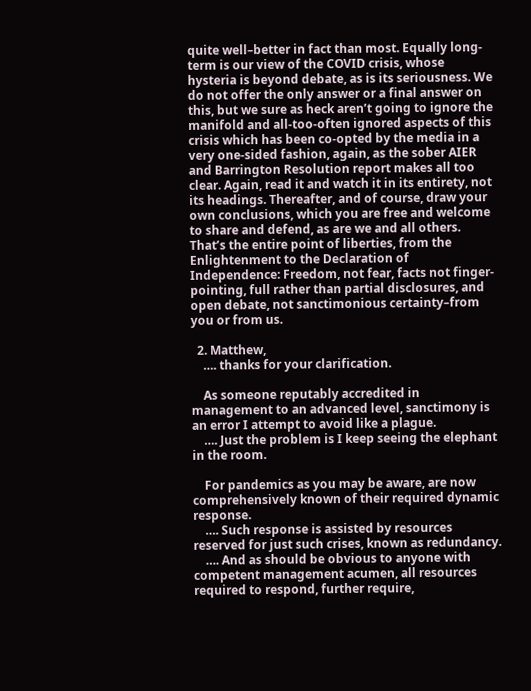quite well–better in fact than most. Equally long-term is our view of the COVID crisis, whose hysteria is beyond debate, as is its seriousness. We do not offer the only answer or a final answer on this, but we sure as heck aren’t going to ignore the manifold and all-too-often ignored aspects of this crisis which has been co-opted by the media in a very one-sided fashion, again, as the sober AIER and Barrington Resolution report makes all too clear. Again, read it and watch it in its entirety, not its headings. Thereafter, and of course, draw your own conclusions, which you are free and welcome to share and defend, as are we and all others. That’s the entire point of liberties, from the Enlightenment to the Declaration of Independence: Freedom, not fear, facts not finger-pointing, full rather than partial disclosures, and open debate, not sanctimonious certainty–from you or from us.

  2. Matthew,
    …. thanks for your clarification.

    As someone reputably accredited in management to an advanced level, sanctimony is an error I attempt to avoid like a plague.
    …. Just the problem is I keep seeing the elephant in the room.

    For pandemics as you may be aware, are now comprehensively known of their required dynamic response.
    …. Such response is assisted by resources reserved for just such crises, known as redundancy.
    …. And as should be obvious to anyone with competent management acumen, all resources required to respond, further require,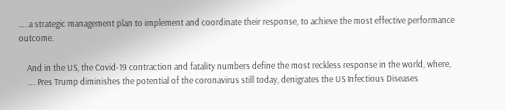…. a strategic management plan to implement and coordinate their response, to achieve the most effective performance outcome.

    And in the US, the Covid-19 contraction and fatality numbers define the most reckless response in the world, where,
    …. Pres Trump diminishes the potential of the coronavirus still today, denigrates the US Infectious Diseases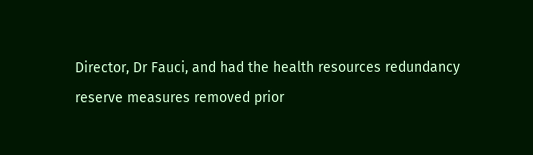Director, Dr Fauci, and had the health resources redundancy reserve measures removed prior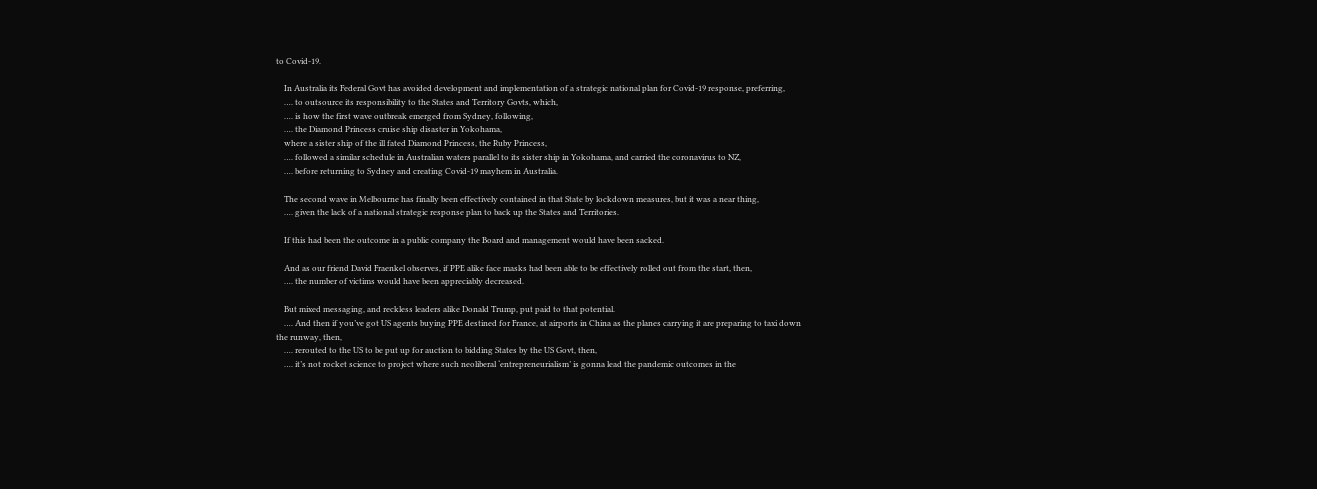to Covid-19.

    In Australia its Federal Govt has avoided development and implementation of a strategic national plan for Covid-19 response, preferring,
    …. to outsource its responsibility to the States and Territory Govts, which,
    …. is how the first wave outbreak emerged from Sydney, following,
    …. the Diamond Princess cruise ship disaster in Yokohama,
    where a sister ship of the ill fated Diamond Princess, the Ruby Princess,
    …. followed a similar schedule in Australian waters parallel to its sister ship in Yokohama, and carried the coronavirus to NZ,
    …. before returning to Sydney and creating Covid-19 mayhem in Australia.

    The second wave in Melbourne has finally been effectively contained in that State by lockdown measures, but it was a near thing,
    …. given the lack of a national strategic response plan to back up the States and Territories.

    If this had been the outcome in a public company the Board and management would have been sacked.

    And as our friend David Fraenkel observes, if PPE alike face masks had been able to be effectively rolled out from the start, then,
    …. the number of victims would have been appreciably decreased.

    But mixed messaging, and reckless leaders alike Donald Trump, put paid to that potential.
    …. And then if you’ve got US agents buying PPE destined for France, at airports in China as the planes carrying it are preparing to taxi down the runway, then,
    …. rerouted to the US to be put up for auction to bidding States by the US Govt, then,
    …. it’s not rocket science to project where such neoliberal ‘entrepreneurialism’ is gonna lead the pandemic outcomes in the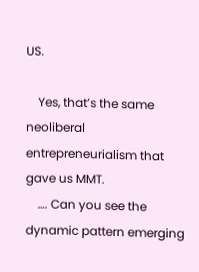US.

    Yes, that’s the same neoliberal entrepreneurialism that gave us MMT.
    …. Can you see the dynamic pattern emerging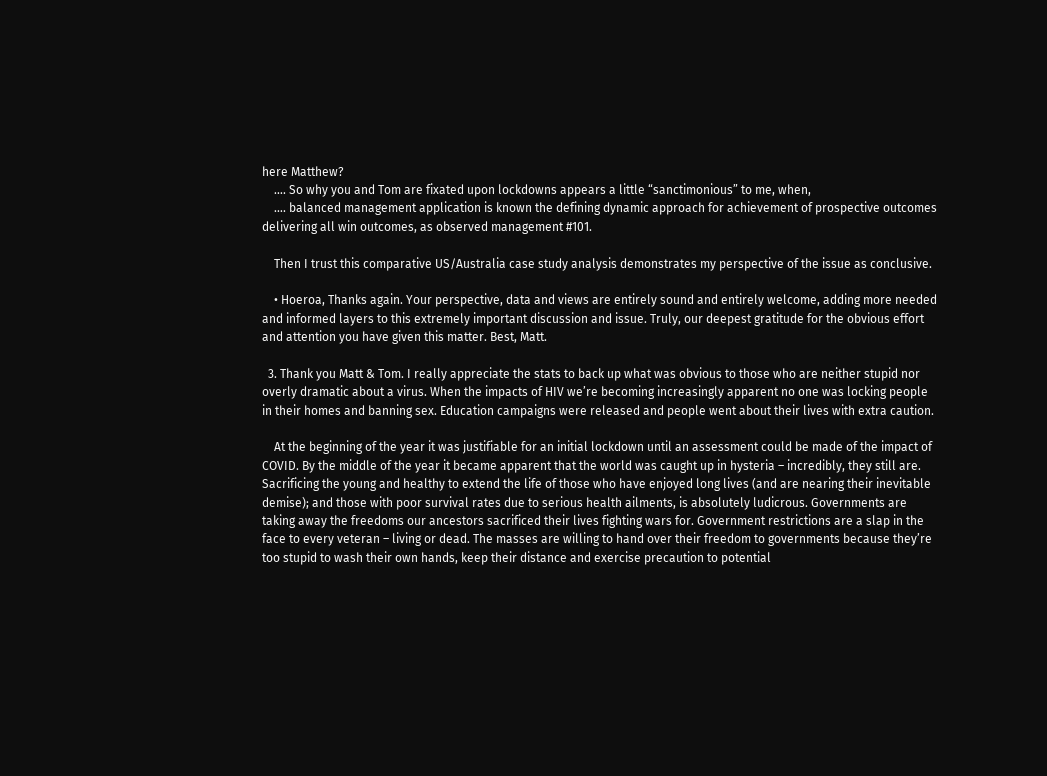here Matthew?
    …. So why you and Tom are fixated upon lockdowns appears a little “sanctimonious” to me, when,
    …. balanced management application is known the defining dynamic approach for achievement of prospective outcomes delivering all win outcomes, as observed management #101.

    Then I trust this comparative US/Australia case study analysis demonstrates my perspective of the issue as conclusive.

    • Hoeroa, Thanks again. Your perspective, data and views are entirely sound and entirely welcome, adding more needed and informed layers to this extremely important discussion and issue. Truly, our deepest gratitude for the obvious effort and attention you have given this matter. Best, Matt.

  3. Thank you Matt & Tom. I really appreciate the stats to back up what was obvious to those who are neither stupid nor overly dramatic about a virus. When the impacts of HIV we’re becoming increasingly apparent no one was locking people in their homes and banning sex. Education campaigns were released and people went about their lives with extra caution.

    At the beginning of the year it was justifiable for an initial lockdown until an assessment could be made of the impact of COVID. By the middle of the year it became apparent that the world was caught up in hysteria – incredibly, they still are. Sacrificing the young and healthy to extend the life of those who have enjoyed long lives (and are nearing their inevitable demise); and those with poor survival rates due to serious health ailments, is absolutely ludicrous. Governments are taking away the freedoms our ancestors sacrificed their lives fighting wars for. Government restrictions are a slap in the face to every veteran – living or dead. The masses are willing to hand over their freedom to governments because they’re too stupid to wash their own hands, keep their distance and exercise precaution to potential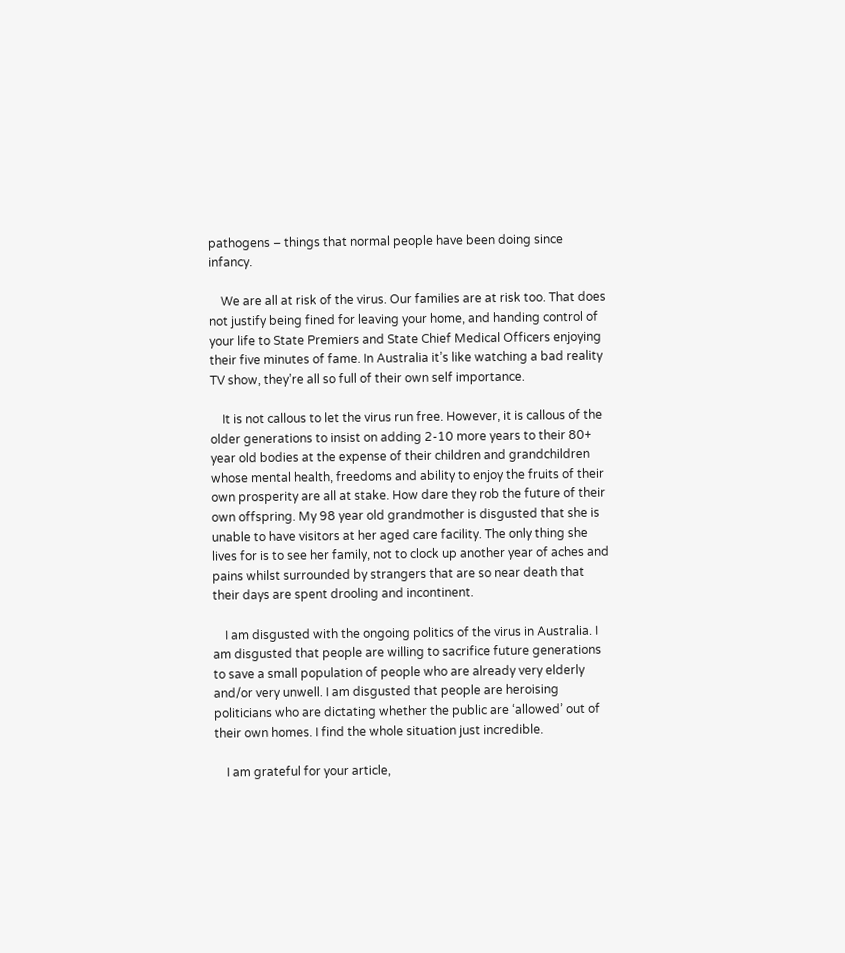pathogens – things that normal people have been doing since infancy.

    We are all at risk of the virus. Our families are at risk too. That does not justify being fined for leaving your home, and handing control of your life to State Premiers and State Chief Medical Officers enjoying their five minutes of fame. In Australia it’s like watching a bad reality TV show, they’re all so full of their own self importance.

    It is not callous to let the virus run free. However, it is callous of the older generations to insist on adding 2-10 more years to their 80+ year old bodies at the expense of their children and grandchildren whose mental health, freedoms and ability to enjoy the fruits of their own prosperity are all at stake. How dare they rob the future of their own offspring. My 98 year old grandmother is disgusted that she is unable to have visitors at her aged care facility. The only thing she lives for is to see her family, not to clock up another year of aches and pains whilst surrounded by strangers that are so near death that their days are spent drooling and incontinent.

    I am disgusted with the ongoing politics of the virus in Australia. I am disgusted that people are willing to sacrifice future generations to save a small population of people who are already very elderly and/or very unwell. I am disgusted that people are heroising politicians who are dictating whether the public are ‘allowed’ out of their own homes. I find the whole situation just incredible.

    I am grateful for your article,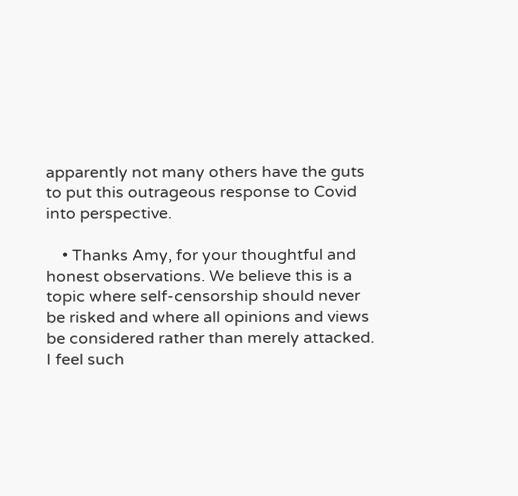apparently not many others have the guts to put this outrageous response to Covid into perspective.

    • Thanks Amy, for your thoughtful and honest observations. We believe this is a topic where self-censorship should never be risked and where all opinions and views be considered rather than merely attacked. I feel such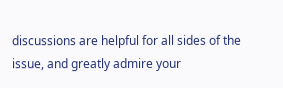discussions are helpful for all sides of the issue, and greatly admire your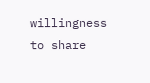willingness to share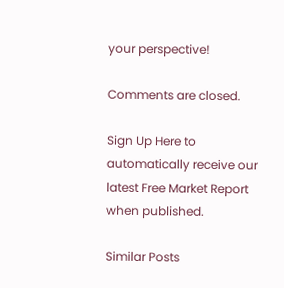your perspective!

Comments are closed.

Sign Up Here to automatically receive our latest Free Market Report when published.

Similar Posts